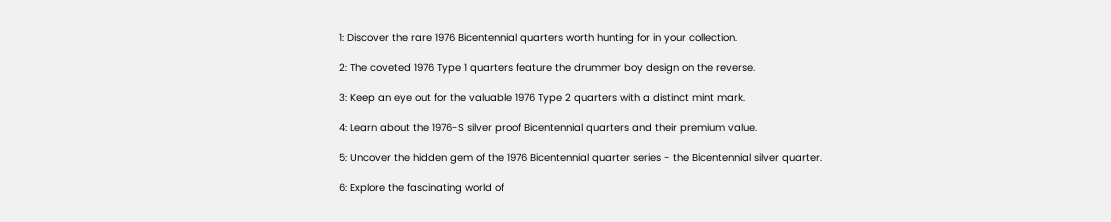1: Discover the rare 1976 Bicentennial quarters worth hunting for in your collection.

2: The coveted 1976 Type 1 quarters feature the drummer boy design on the reverse.

3: Keep an eye out for the valuable 1976 Type 2 quarters with a distinct mint mark.

4: Learn about the 1976-S silver proof Bicentennial quarters and their premium value.

5: Uncover the hidden gem of the 1976 Bicentennial quarter series - the Bicentennial silver quarter.

6: Explore the fascinating world of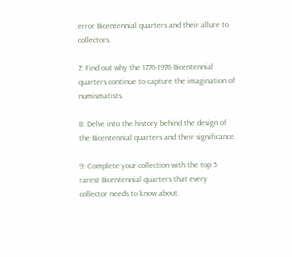error Bicentennial quarters and their allure to collectors.

7: Find out why the 1776-1976 Bicentennial quarters continue to capture the imagination of numismatists.

8: Delve into the history behind the design of the Bicentennial quarters and their significance.

9: Complete your collection with the top 5 rarest Bicentennial quarters that every collector needs to know about.